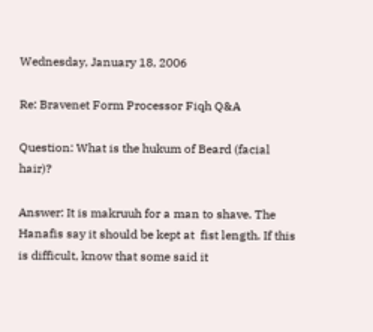Wednesday, January 18, 2006

Re: Bravenet Form Processor Fiqh Q&A

Question: What is the hukum of Beard (facial hair)?

Answer: It is makruuh for a man to shave. The Hanafis say it should be kept at  fist length. If this is difficult, know that some said it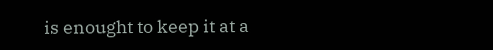is enought to keep it at a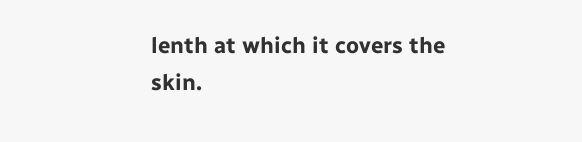lenth at which it covers the skin.